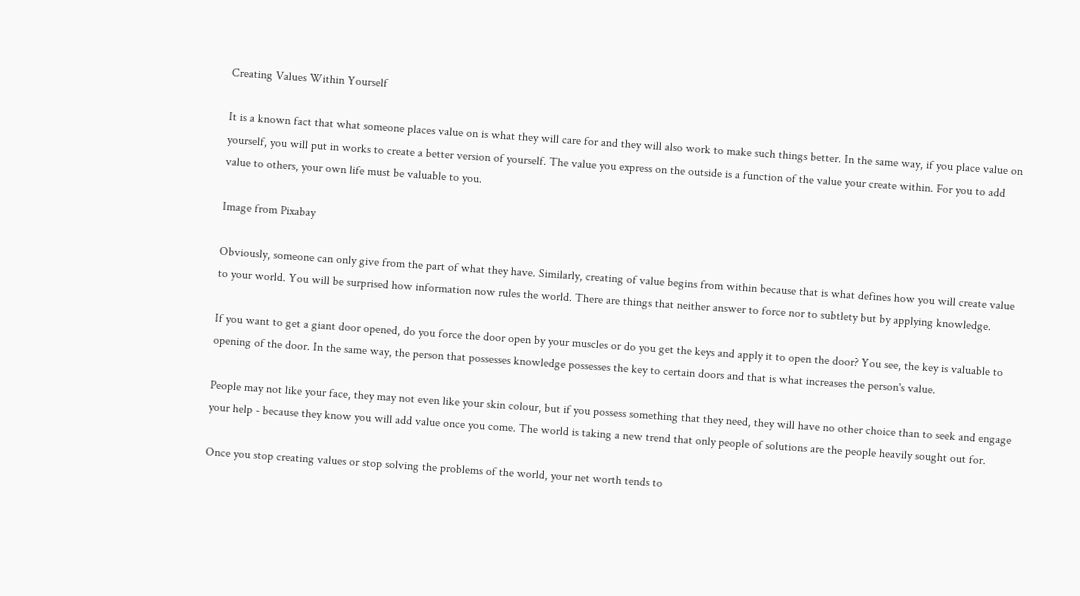Creating Values Within Yourself

It is a known fact that what someone places value on is what they will care for and they will also work to make such things better. In the same way, if you place value on yourself, you will put in works to create a better version of yourself. The value you express on the outside is a function of the value your create within. For you to add value to others, your own life must be valuable to you.

Image from Pixabay

Obviously, someone can only give from the part of what they have. Similarly, creating of value begins from within because that is what defines how you will create value to your world. You will be surprised how information now rules the world. There are things that neither answer to force nor to subtlety but by applying knowledge.

If you want to get a giant door opened, do you force the door open by your muscles or do you get the keys and apply it to open the door? You see, the key is valuable to opening of the door. In the same way, the person that possesses knowledge possesses the key to certain doors and that is what increases the person's value.

People may not like your face, they may not even like your skin colour, but if you possess something that they need, they will have no other choice than to seek and engage your help - because they know you will add value once you come. The world is taking a new trend that only people of solutions are the people heavily sought out for.

Once you stop creating values or stop solving the problems of the world, your net worth tends to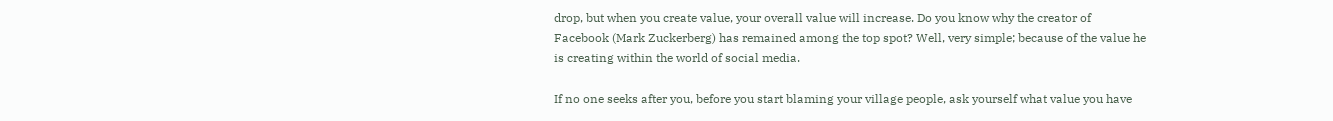drop, but when you create value, your overall value will increase. Do you know why the creator of Facebook (Mark Zuckerberg) has remained among the top spot? Well, very simple; because of the value he is creating within the world of social media.

If no one seeks after you, before you start blaming your village people, ask yourself what value you have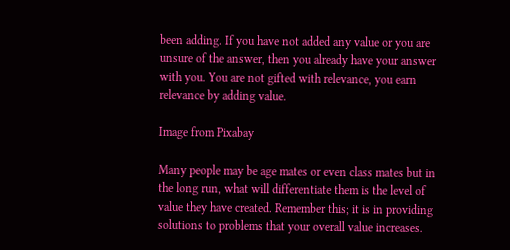been adding. If you have not added any value or you are unsure of the answer, then you already have your answer with you. You are not gifted with relevance, you earn relevance by adding value.

Image from Pixabay

Many people may be age mates or even class mates but in the long run, what will differentiate them is the level of value they have created. Remember this; it is in providing solutions to problems that your overall value increases.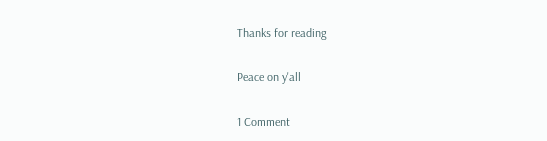Thanks for reading

Peace on y'all

1 Comment